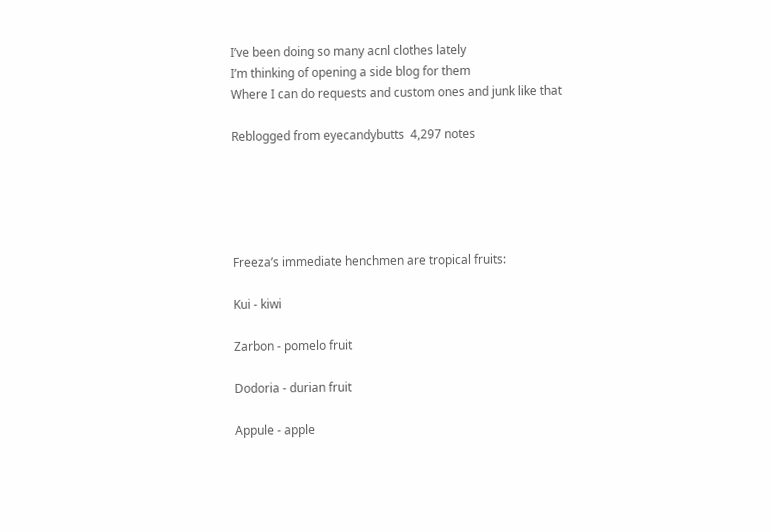I’ve been doing so many acnl clothes lately
I’m thinking of opening a side blog for them
Where I can do requests and custom ones and junk like that

Reblogged from eyecandybutts  4,297 notes





Freeza’s immediate henchmen are tropical fruits:

Kui - kiwi

Zarbon - pomelo fruit

Dodoria - durian fruit

Appule - apple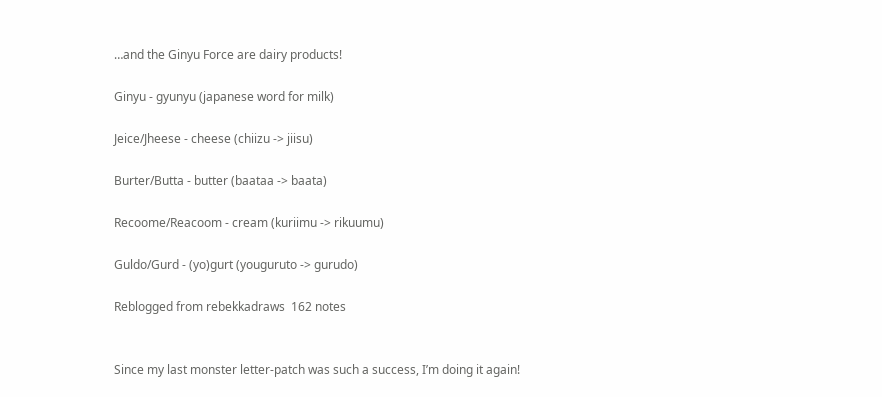…and the Ginyu Force are dairy products!

Ginyu - gyunyu (japanese word for milk)

Jeice/Jheese - cheese (chiizu -> jiisu)

Burter/Butta - butter (baataa -> baata)

Recoome/Reacoom - cream (kuriimu -> rikuumu)

Guldo/Gurd - (yo)gurt (youguruto -> gurudo)

Reblogged from rebekkadraws  162 notes


Since my last monster letter-patch was such a success, I’m doing it again!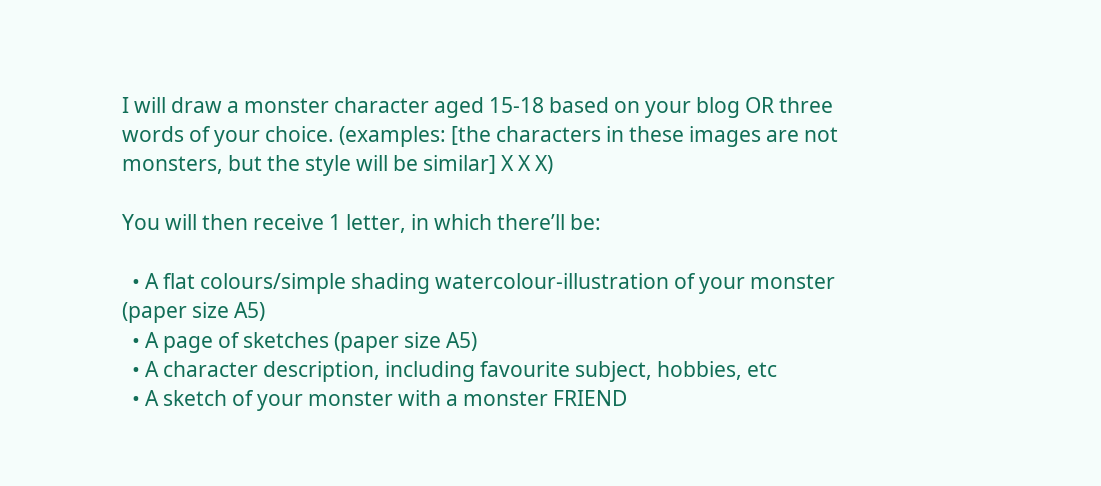I will draw a monster character aged 15-18 based on your blog OR three words of your choice. (examples: [the characters in these images are not monsters, but the style will be similar] X X X)

You will then receive 1 letter, in which there’ll be:

  • A flat colours/simple shading watercolour-illustration of your monster (paper size A5)
  • A page of sketches (paper size A5)
  • A character description, including favourite subject, hobbies, etc
  • A sketch of your monster with a monster FRIEND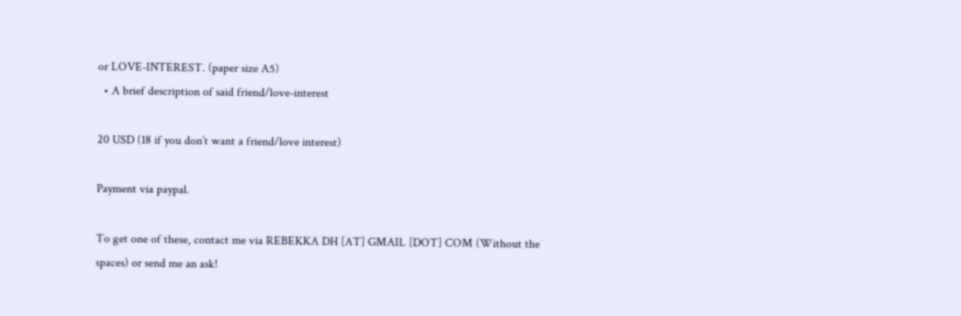or LOVE-INTEREST. (paper size A5)
  • A brief description of said friend/love-interest

20 USD (18 if you don’t want a friend/love interest)

Payment via paypal.

To get one of these, contact me via REBEKKA DH [AT] GMAIL [DOT] COM (Without the spaces) or send me an ask!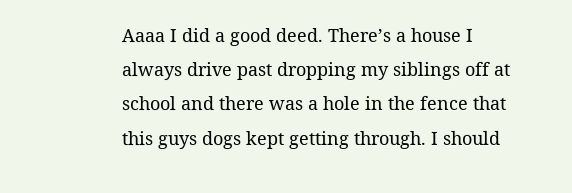Aaaa I did a good deed. There’s a house I always drive past dropping my siblings off at school and there was a hole in the fence that this guys dogs kept getting through. I should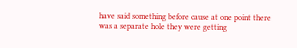have said something before cause at one point there was a separate hole they were getting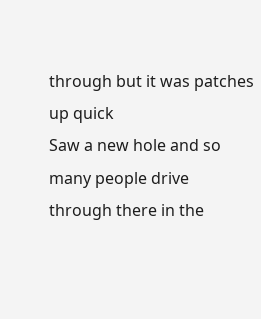through but it was patches up quick
Saw a new hole and so many people drive through there in the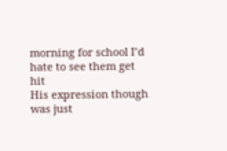morning for school I’d hate to see them get hit
His expression though was just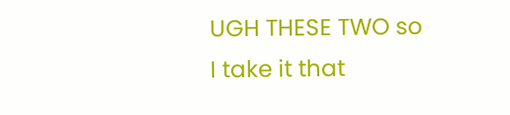UGH THESE TWO so I take it that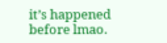it’s happened before lmao.